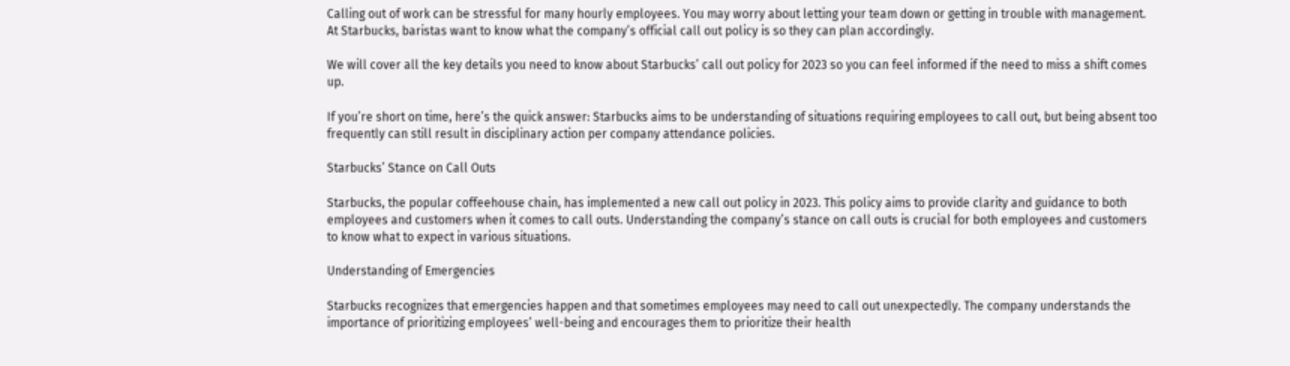Calling out of work can be stressful for many hourly employees. You may worry about letting your team down or getting in trouble with management. At Starbucks, baristas want to know what the company’s official call out policy is so they can plan accordingly.

We will cover all the key details you need to know about Starbucks’ call out policy for 2023 so you can feel informed if the need to miss a shift comes up.

If you’re short on time, here’s the quick answer: Starbucks aims to be understanding of situations requiring employees to call out, but being absent too frequently can still result in disciplinary action per company attendance policies.

Starbucks’ Stance on Call Outs

Starbucks, the popular coffeehouse chain, has implemented a new call out policy in 2023. This policy aims to provide clarity and guidance to both employees and customers when it comes to call outs. Understanding the company’s stance on call outs is crucial for both employees and customers to know what to expect in various situations.

Understanding of Emergencies

Starbucks recognizes that emergencies happen and that sometimes employees may need to call out unexpectedly. The company understands the importance of prioritizing employees’ well-being and encourages them to prioritize their health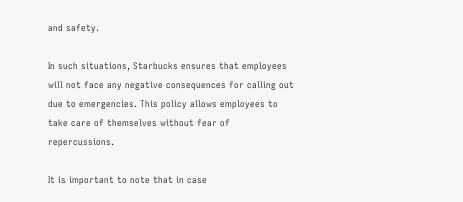and safety.

In such situations, Starbucks ensures that employees will not face any negative consequences for calling out due to emergencies. This policy allows employees to take care of themselves without fear of repercussions.

It is important to note that in case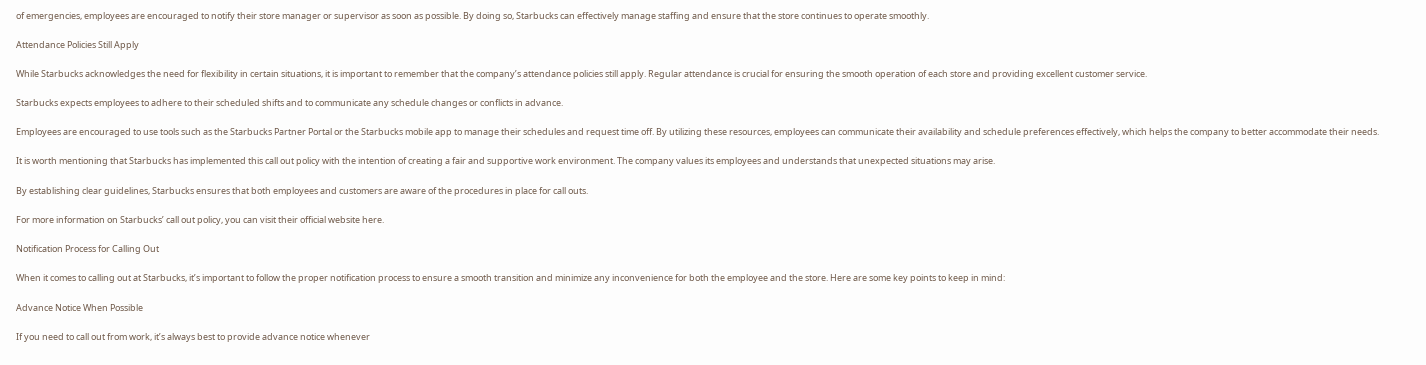of emergencies, employees are encouraged to notify their store manager or supervisor as soon as possible. By doing so, Starbucks can effectively manage staffing and ensure that the store continues to operate smoothly.

Attendance Policies Still Apply

While Starbucks acknowledges the need for flexibility in certain situations, it is important to remember that the company’s attendance policies still apply. Regular attendance is crucial for ensuring the smooth operation of each store and providing excellent customer service.

Starbucks expects employees to adhere to their scheduled shifts and to communicate any schedule changes or conflicts in advance.

Employees are encouraged to use tools such as the Starbucks Partner Portal or the Starbucks mobile app to manage their schedules and request time off. By utilizing these resources, employees can communicate their availability and schedule preferences effectively, which helps the company to better accommodate their needs.

It is worth mentioning that Starbucks has implemented this call out policy with the intention of creating a fair and supportive work environment. The company values its employees and understands that unexpected situations may arise.

By establishing clear guidelines, Starbucks ensures that both employees and customers are aware of the procedures in place for call outs.

For more information on Starbucks’ call out policy, you can visit their official website here.

Notification Process for Calling Out

When it comes to calling out at Starbucks, it’s important to follow the proper notification process to ensure a smooth transition and minimize any inconvenience for both the employee and the store. Here are some key points to keep in mind:

Advance Notice When Possible

If you need to call out from work, it’s always best to provide advance notice whenever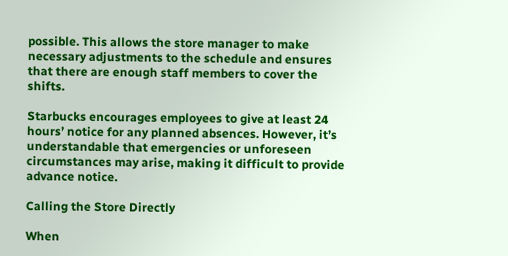possible. This allows the store manager to make necessary adjustments to the schedule and ensures that there are enough staff members to cover the shifts.

Starbucks encourages employees to give at least 24 hours’ notice for any planned absences. However, it’s understandable that emergencies or unforeseen circumstances may arise, making it difficult to provide advance notice.

Calling the Store Directly

When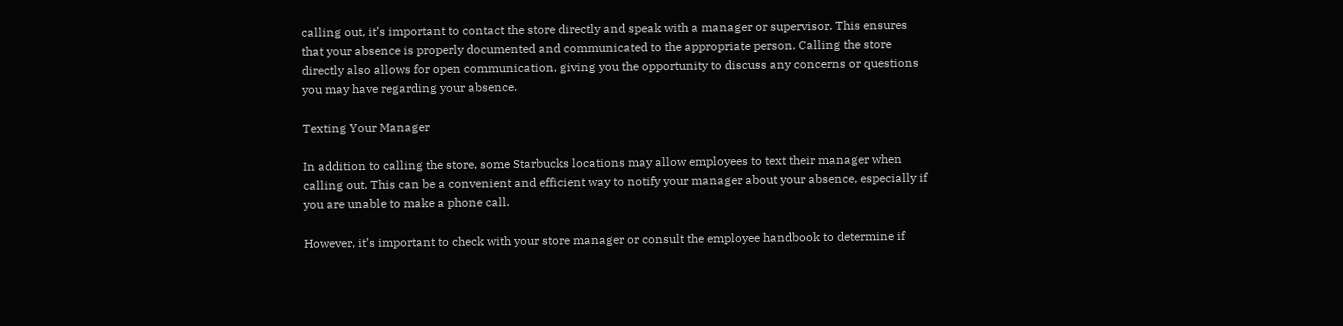calling out, it’s important to contact the store directly and speak with a manager or supervisor. This ensures that your absence is properly documented and communicated to the appropriate person. Calling the store directly also allows for open communication, giving you the opportunity to discuss any concerns or questions you may have regarding your absence.

Texting Your Manager

In addition to calling the store, some Starbucks locations may allow employees to text their manager when calling out. This can be a convenient and efficient way to notify your manager about your absence, especially if you are unable to make a phone call.

However, it’s important to check with your store manager or consult the employee handbook to determine if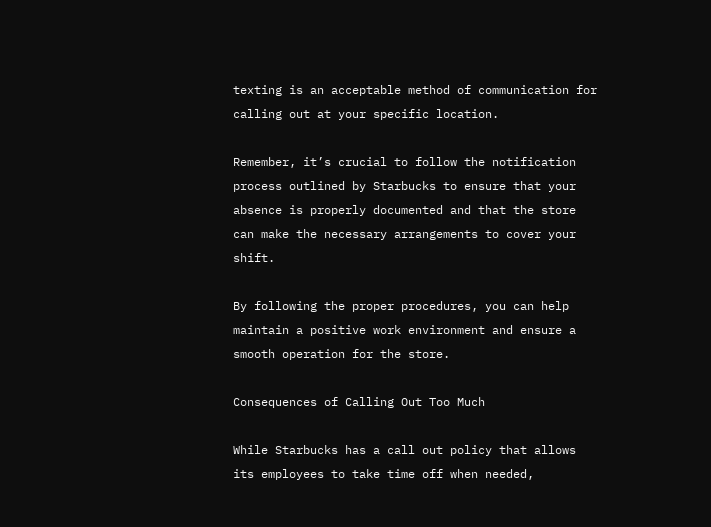texting is an acceptable method of communication for calling out at your specific location.

Remember, it’s crucial to follow the notification process outlined by Starbucks to ensure that your absence is properly documented and that the store can make the necessary arrangements to cover your shift.

By following the proper procedures, you can help maintain a positive work environment and ensure a smooth operation for the store.

Consequences of Calling Out Too Much

While Starbucks has a call out policy that allows its employees to take time off when needed,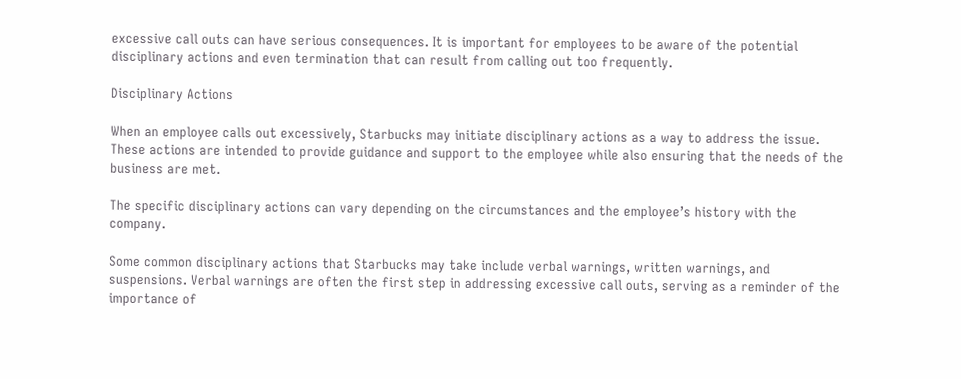excessive call outs can have serious consequences. It is important for employees to be aware of the potential disciplinary actions and even termination that can result from calling out too frequently.

Disciplinary Actions

When an employee calls out excessively, Starbucks may initiate disciplinary actions as a way to address the issue. These actions are intended to provide guidance and support to the employee while also ensuring that the needs of the business are met.

The specific disciplinary actions can vary depending on the circumstances and the employee’s history with the company.

Some common disciplinary actions that Starbucks may take include verbal warnings, written warnings, and suspensions. Verbal warnings are often the first step in addressing excessive call outs, serving as a reminder of the importance of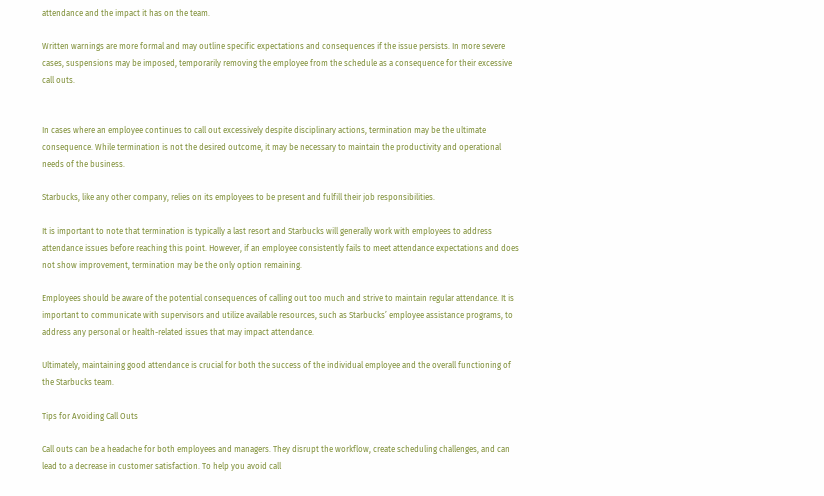attendance and the impact it has on the team.

Written warnings are more formal and may outline specific expectations and consequences if the issue persists. In more severe cases, suspensions may be imposed, temporarily removing the employee from the schedule as a consequence for their excessive call outs.


In cases where an employee continues to call out excessively despite disciplinary actions, termination may be the ultimate consequence. While termination is not the desired outcome, it may be necessary to maintain the productivity and operational needs of the business.

Starbucks, like any other company, relies on its employees to be present and fulfill their job responsibilities.

It is important to note that termination is typically a last resort and Starbucks will generally work with employees to address attendance issues before reaching this point. However, if an employee consistently fails to meet attendance expectations and does not show improvement, termination may be the only option remaining.

Employees should be aware of the potential consequences of calling out too much and strive to maintain regular attendance. It is important to communicate with supervisors and utilize available resources, such as Starbucks’ employee assistance programs, to address any personal or health-related issues that may impact attendance.

Ultimately, maintaining good attendance is crucial for both the success of the individual employee and the overall functioning of the Starbucks team.

Tips for Avoiding Call Outs

Call outs can be a headache for both employees and managers. They disrupt the workflow, create scheduling challenges, and can lead to a decrease in customer satisfaction. To help you avoid call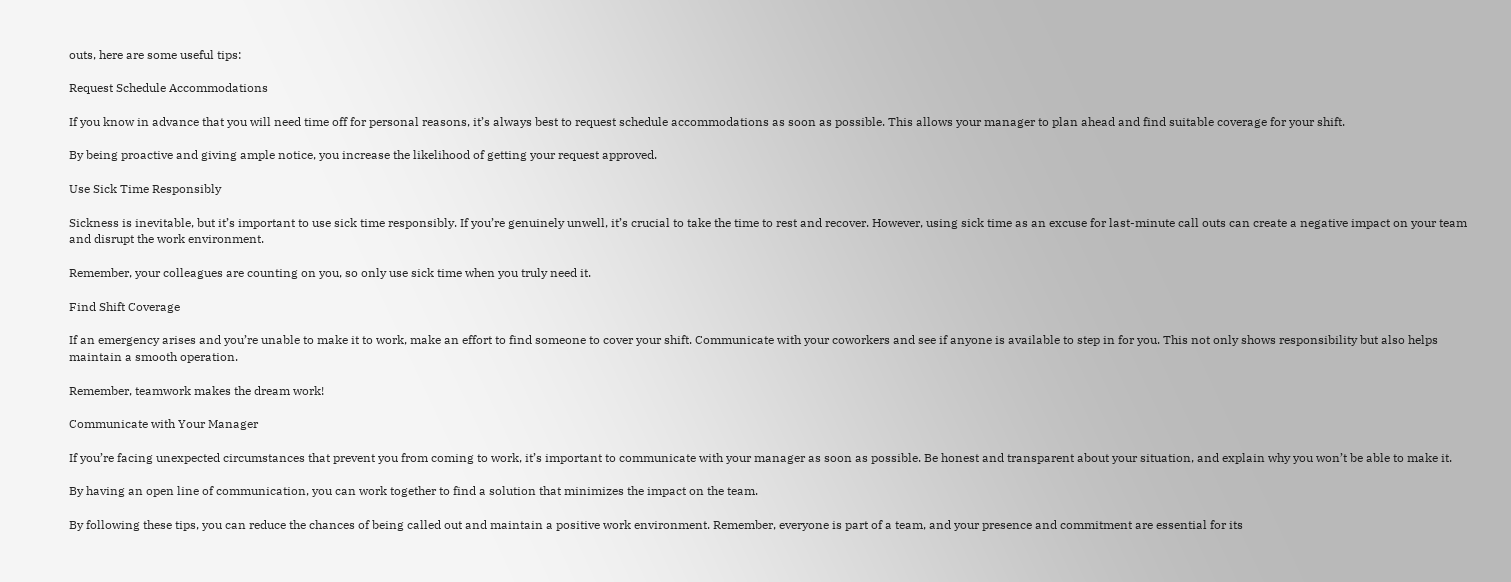outs, here are some useful tips:

Request Schedule Accommodations

If you know in advance that you will need time off for personal reasons, it’s always best to request schedule accommodations as soon as possible. This allows your manager to plan ahead and find suitable coverage for your shift.

By being proactive and giving ample notice, you increase the likelihood of getting your request approved.

Use Sick Time Responsibly

Sickness is inevitable, but it’s important to use sick time responsibly. If you’re genuinely unwell, it’s crucial to take the time to rest and recover. However, using sick time as an excuse for last-minute call outs can create a negative impact on your team and disrupt the work environment.

Remember, your colleagues are counting on you, so only use sick time when you truly need it.

Find Shift Coverage

If an emergency arises and you’re unable to make it to work, make an effort to find someone to cover your shift. Communicate with your coworkers and see if anyone is available to step in for you. This not only shows responsibility but also helps maintain a smooth operation.

Remember, teamwork makes the dream work!

Communicate with Your Manager

If you’re facing unexpected circumstances that prevent you from coming to work, it’s important to communicate with your manager as soon as possible. Be honest and transparent about your situation, and explain why you won’t be able to make it.

By having an open line of communication, you can work together to find a solution that minimizes the impact on the team.

By following these tips, you can reduce the chances of being called out and maintain a positive work environment. Remember, everyone is part of a team, and your presence and commitment are essential for its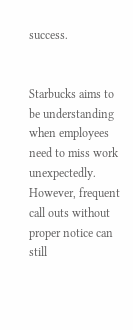success.


Starbucks aims to be understanding when employees need to miss work unexpectedly. However, frequent call outs without proper notice can still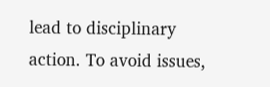lead to disciplinary action. To avoid issues,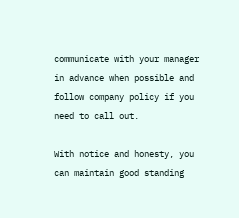communicate with your manager in advance when possible and follow company policy if you need to call out.

With notice and honesty, you can maintain good standing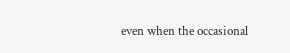even when the occasional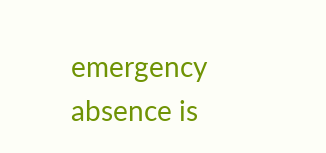emergency absence is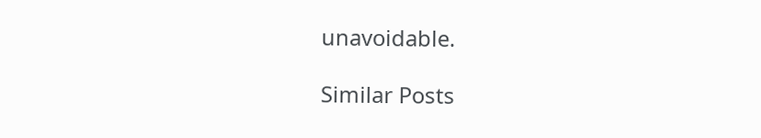unavoidable.

Similar Posts